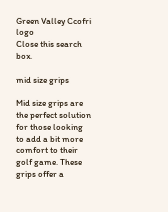Green Valley Ccofri logo
Close this search box.

mid size grips

Mid size grips are the perfect solution for those looking to add a bit more comfort to their golf game. These grips offer a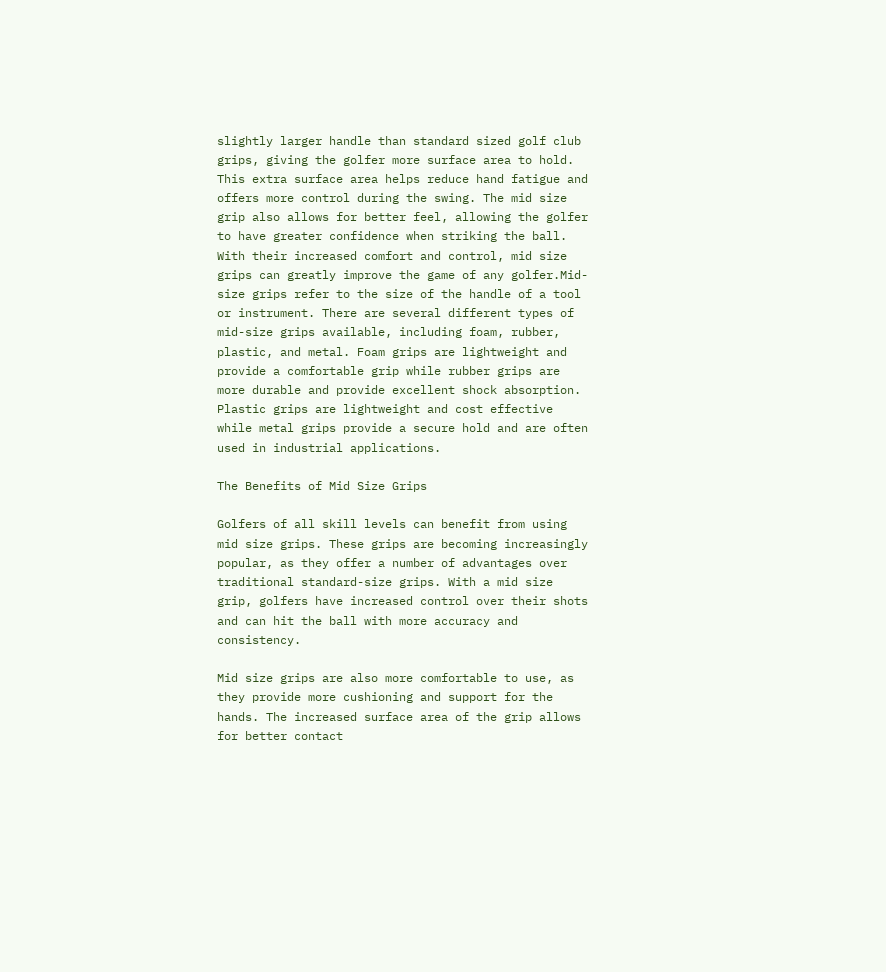slightly larger handle than standard sized golf club grips, giving the golfer more surface area to hold. This extra surface area helps reduce hand fatigue and offers more control during the swing. The mid size grip also allows for better feel, allowing the golfer to have greater confidence when striking the ball. With their increased comfort and control, mid size grips can greatly improve the game of any golfer.Mid-size grips refer to the size of the handle of a tool or instrument. There are several different types of mid-size grips available, including foam, rubber, plastic, and metal. Foam grips are lightweight and provide a comfortable grip while rubber grips are more durable and provide excellent shock absorption. Plastic grips are lightweight and cost effective while metal grips provide a secure hold and are often used in industrial applications.

The Benefits of Mid Size Grips

Golfers of all skill levels can benefit from using mid size grips. These grips are becoming increasingly popular, as they offer a number of advantages over traditional standard-size grips. With a mid size grip, golfers have increased control over their shots and can hit the ball with more accuracy and consistency.

Mid size grips are also more comfortable to use, as they provide more cushioning and support for the hands. The increased surface area of the grip allows for better contact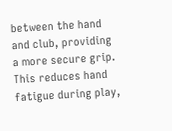between the hand and club, providing a more secure grip. This reduces hand fatigue during play,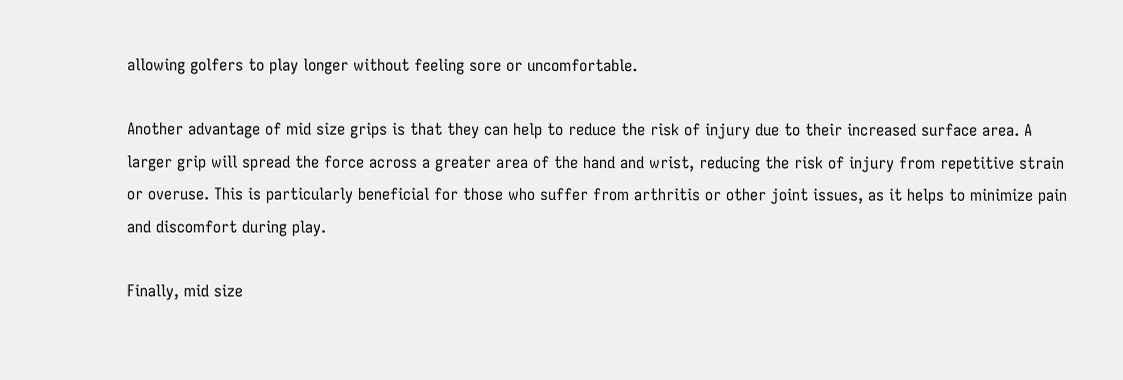allowing golfers to play longer without feeling sore or uncomfortable.

Another advantage of mid size grips is that they can help to reduce the risk of injury due to their increased surface area. A larger grip will spread the force across a greater area of the hand and wrist, reducing the risk of injury from repetitive strain or overuse. This is particularly beneficial for those who suffer from arthritis or other joint issues, as it helps to minimize pain and discomfort during play.

Finally, mid size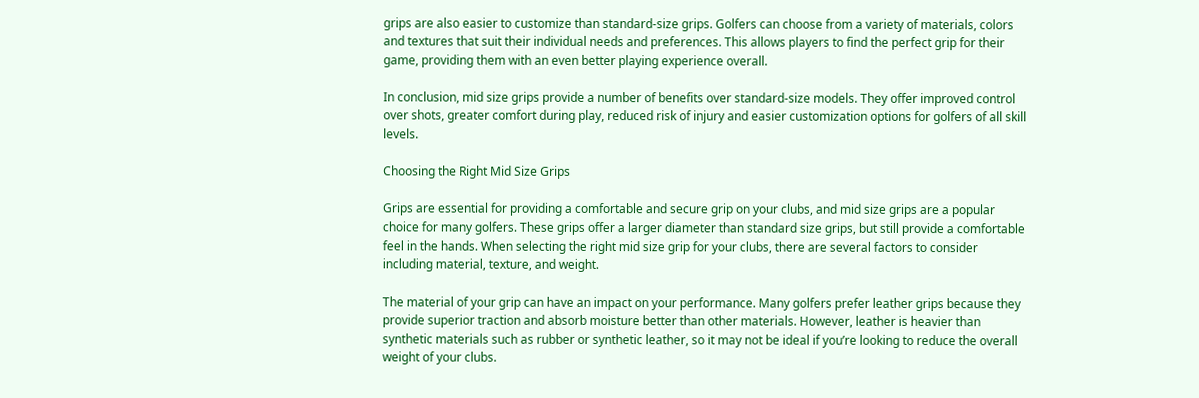grips are also easier to customize than standard-size grips. Golfers can choose from a variety of materials, colors and textures that suit their individual needs and preferences. This allows players to find the perfect grip for their game, providing them with an even better playing experience overall.

In conclusion, mid size grips provide a number of benefits over standard-size models. They offer improved control over shots, greater comfort during play, reduced risk of injury and easier customization options for golfers of all skill levels.

Choosing the Right Mid Size Grips

Grips are essential for providing a comfortable and secure grip on your clubs, and mid size grips are a popular choice for many golfers. These grips offer a larger diameter than standard size grips, but still provide a comfortable feel in the hands. When selecting the right mid size grip for your clubs, there are several factors to consider including material, texture, and weight.

The material of your grip can have an impact on your performance. Many golfers prefer leather grips because they provide superior traction and absorb moisture better than other materials. However, leather is heavier than synthetic materials such as rubber or synthetic leather, so it may not be ideal if you’re looking to reduce the overall weight of your clubs.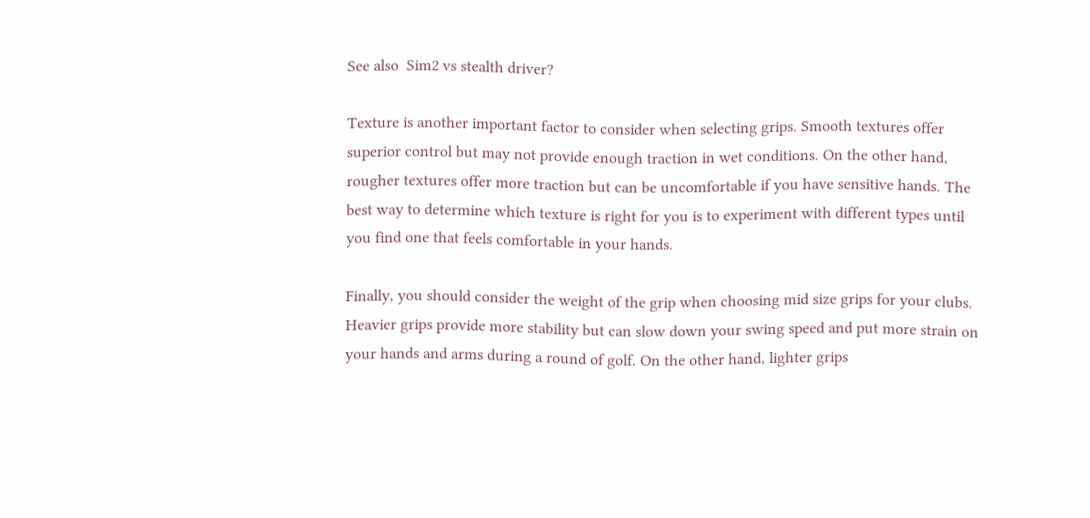See also  Sim2 vs stealth driver?

Texture is another important factor to consider when selecting grips. Smooth textures offer superior control but may not provide enough traction in wet conditions. On the other hand, rougher textures offer more traction but can be uncomfortable if you have sensitive hands. The best way to determine which texture is right for you is to experiment with different types until you find one that feels comfortable in your hands.

Finally, you should consider the weight of the grip when choosing mid size grips for your clubs. Heavier grips provide more stability but can slow down your swing speed and put more strain on your hands and arms during a round of golf. On the other hand, lighter grips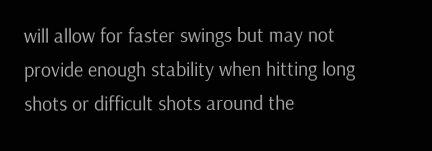will allow for faster swings but may not provide enough stability when hitting long shots or difficult shots around the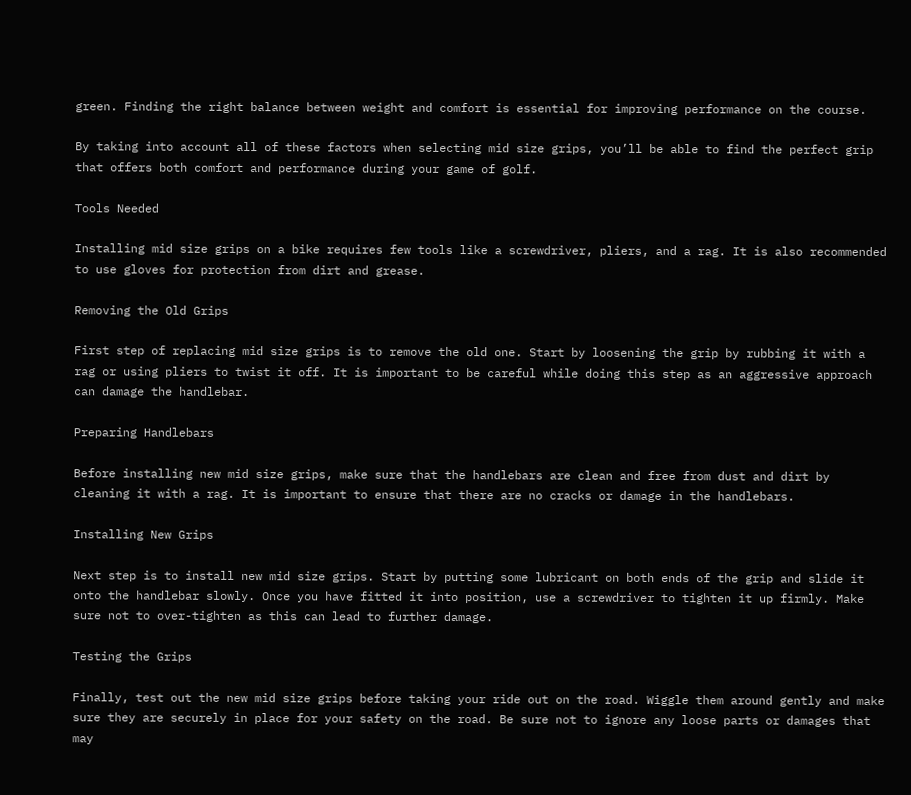green. Finding the right balance between weight and comfort is essential for improving performance on the course.

By taking into account all of these factors when selecting mid size grips, you’ll be able to find the perfect grip that offers both comfort and performance during your game of golf.

Tools Needed

Installing mid size grips on a bike requires few tools like a screwdriver, pliers, and a rag. It is also recommended to use gloves for protection from dirt and grease.

Removing the Old Grips

First step of replacing mid size grips is to remove the old one. Start by loosening the grip by rubbing it with a rag or using pliers to twist it off. It is important to be careful while doing this step as an aggressive approach can damage the handlebar.

Preparing Handlebars

Before installing new mid size grips, make sure that the handlebars are clean and free from dust and dirt by cleaning it with a rag. It is important to ensure that there are no cracks or damage in the handlebars.

Installing New Grips

Next step is to install new mid size grips. Start by putting some lubricant on both ends of the grip and slide it onto the handlebar slowly. Once you have fitted it into position, use a screwdriver to tighten it up firmly. Make sure not to over-tighten as this can lead to further damage.

Testing the Grips

Finally, test out the new mid size grips before taking your ride out on the road. Wiggle them around gently and make sure they are securely in place for your safety on the road. Be sure not to ignore any loose parts or damages that may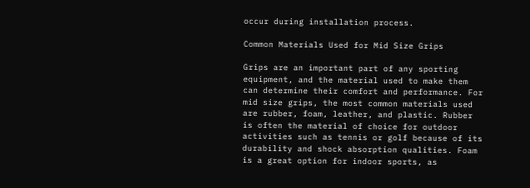occur during installation process.

Common Materials Used for Mid Size Grips

Grips are an important part of any sporting equipment, and the material used to make them can determine their comfort and performance. For mid size grips, the most common materials used are rubber, foam, leather, and plastic. Rubber is often the material of choice for outdoor activities such as tennis or golf because of its durability and shock absorption qualities. Foam is a great option for indoor sports, as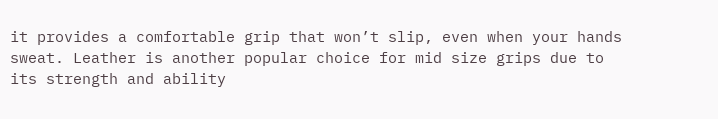it provides a comfortable grip that won’t slip, even when your hands sweat. Leather is another popular choice for mid size grips due to its strength and ability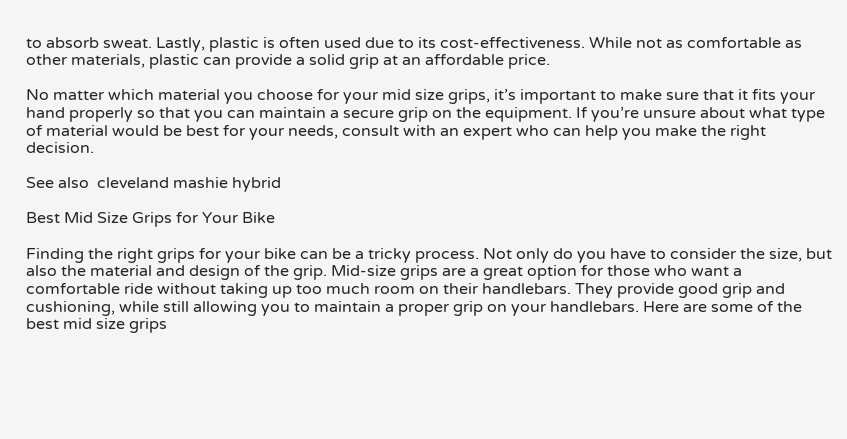to absorb sweat. Lastly, plastic is often used due to its cost-effectiveness. While not as comfortable as other materials, plastic can provide a solid grip at an affordable price.

No matter which material you choose for your mid size grips, it’s important to make sure that it fits your hand properly so that you can maintain a secure grip on the equipment. If you’re unsure about what type of material would be best for your needs, consult with an expert who can help you make the right decision.

See also  cleveland mashie hybrid

Best Mid Size Grips for Your Bike

Finding the right grips for your bike can be a tricky process. Not only do you have to consider the size, but also the material and design of the grip. Mid-size grips are a great option for those who want a comfortable ride without taking up too much room on their handlebars. They provide good grip and cushioning, while still allowing you to maintain a proper grip on your handlebars. Here are some of the best mid size grips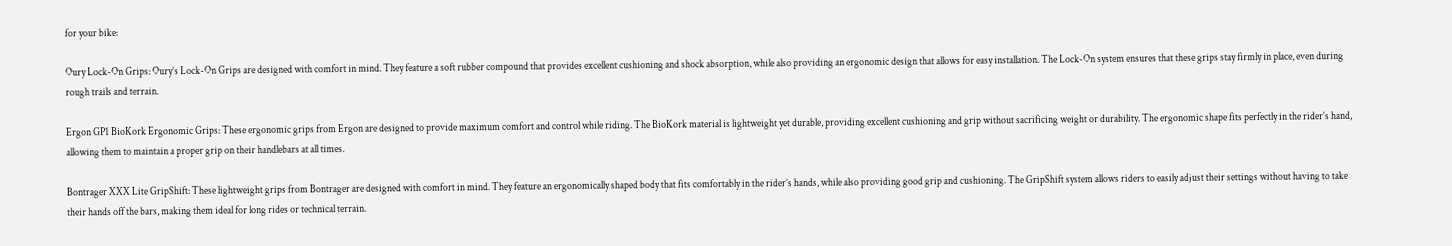for your bike:

Oury Lock-On Grips: Oury’s Lock-On Grips are designed with comfort in mind. They feature a soft rubber compound that provides excellent cushioning and shock absorption, while also providing an ergonomic design that allows for easy installation. The Lock-On system ensures that these grips stay firmly in place, even during rough trails and terrain.

Ergon GP1 BioKork Ergonomic Grips: These ergonomic grips from Ergon are designed to provide maximum comfort and control while riding. The BioKork material is lightweight yet durable, providing excellent cushioning and grip without sacrificing weight or durability. The ergonomic shape fits perfectly in the rider’s hand, allowing them to maintain a proper grip on their handlebars at all times.

Bontrager XXX Lite GripShift: These lightweight grips from Bontrager are designed with comfort in mind. They feature an ergonomically shaped body that fits comfortably in the rider’s hands, while also providing good grip and cushioning. The GripShift system allows riders to easily adjust their settings without having to take their hands off the bars, making them ideal for long rides or technical terrain.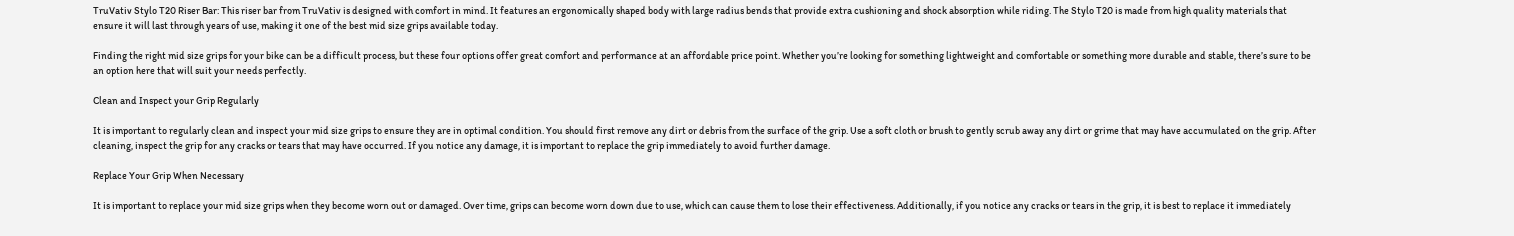TruVativ Stylo T20 Riser Bar: This riser bar from TruVativ is designed with comfort in mind. It features an ergonomically shaped body with large radius bends that provide extra cushioning and shock absorption while riding. The Stylo T20 is made from high quality materials that ensure it will last through years of use, making it one of the best mid size grips available today.

Finding the right mid size grips for your bike can be a difficult process, but these four options offer great comfort and performance at an affordable price point. Whether you’re looking for something lightweight and comfortable or something more durable and stable, there’s sure to be an option here that will suit your needs perfectly.

Clean and Inspect your Grip Regularly

It is important to regularly clean and inspect your mid size grips to ensure they are in optimal condition. You should first remove any dirt or debris from the surface of the grip. Use a soft cloth or brush to gently scrub away any dirt or grime that may have accumulated on the grip. After cleaning, inspect the grip for any cracks or tears that may have occurred. If you notice any damage, it is important to replace the grip immediately to avoid further damage.

Replace Your Grip When Necessary

It is important to replace your mid size grips when they become worn out or damaged. Over time, grips can become worn down due to use, which can cause them to lose their effectiveness. Additionally, if you notice any cracks or tears in the grip, it is best to replace it immediately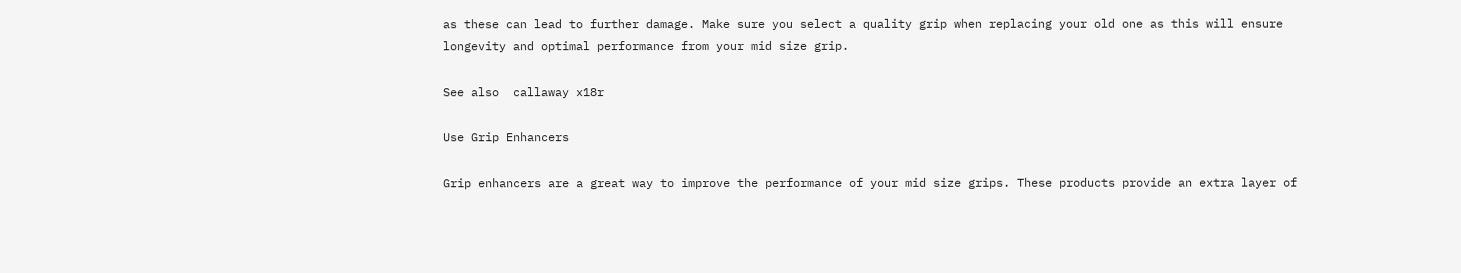as these can lead to further damage. Make sure you select a quality grip when replacing your old one as this will ensure longevity and optimal performance from your mid size grip.

See also  callaway x18r

Use Grip Enhancers

Grip enhancers are a great way to improve the performance of your mid size grips. These products provide an extra layer of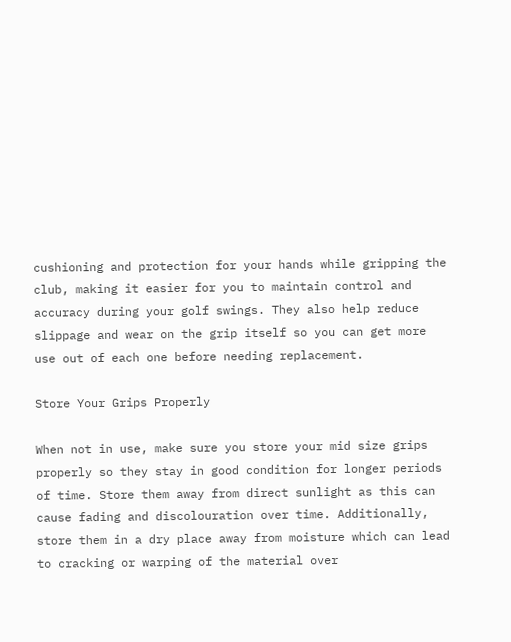cushioning and protection for your hands while gripping the club, making it easier for you to maintain control and accuracy during your golf swings. They also help reduce slippage and wear on the grip itself so you can get more use out of each one before needing replacement.

Store Your Grips Properly

When not in use, make sure you store your mid size grips properly so they stay in good condition for longer periods of time. Store them away from direct sunlight as this can cause fading and discolouration over time. Additionally, store them in a dry place away from moisture which can lead to cracking or warping of the material over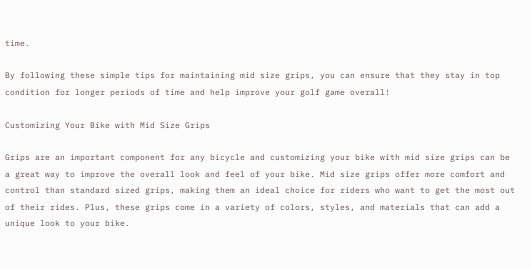time.

By following these simple tips for maintaining mid size grips, you can ensure that they stay in top condition for longer periods of time and help improve your golf game overall!

Customizing Your Bike with Mid Size Grips

Grips are an important component for any bicycle and customizing your bike with mid size grips can be a great way to improve the overall look and feel of your bike. Mid size grips offer more comfort and control than standard sized grips, making them an ideal choice for riders who want to get the most out of their rides. Plus, these grips come in a variety of colors, styles, and materials that can add a unique look to your bike.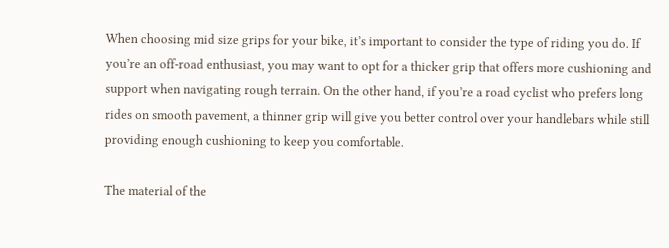When choosing mid size grips for your bike, it’s important to consider the type of riding you do. If you’re an off-road enthusiast, you may want to opt for a thicker grip that offers more cushioning and support when navigating rough terrain. On the other hand, if you’re a road cyclist who prefers long rides on smooth pavement, a thinner grip will give you better control over your handlebars while still providing enough cushioning to keep you comfortable.

The material of the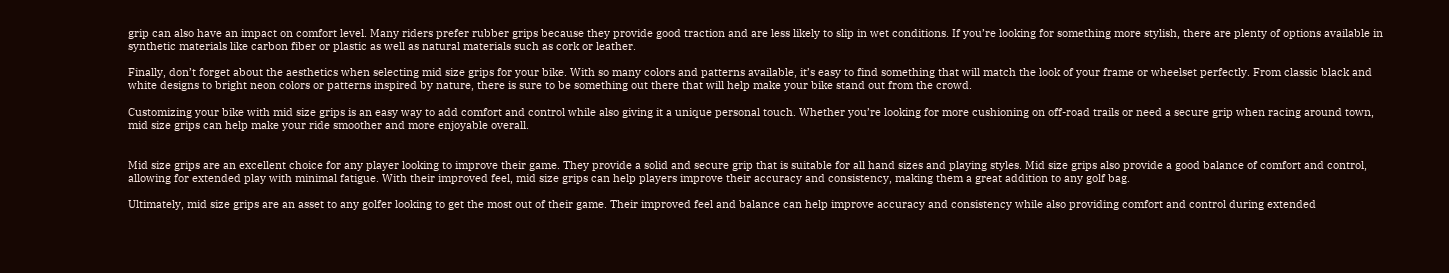grip can also have an impact on comfort level. Many riders prefer rubber grips because they provide good traction and are less likely to slip in wet conditions. If you’re looking for something more stylish, there are plenty of options available in synthetic materials like carbon fiber or plastic as well as natural materials such as cork or leather.

Finally, don’t forget about the aesthetics when selecting mid size grips for your bike. With so many colors and patterns available, it’s easy to find something that will match the look of your frame or wheelset perfectly. From classic black and white designs to bright neon colors or patterns inspired by nature, there is sure to be something out there that will help make your bike stand out from the crowd.

Customizing your bike with mid size grips is an easy way to add comfort and control while also giving it a unique personal touch. Whether you’re looking for more cushioning on off-road trails or need a secure grip when racing around town, mid size grips can help make your ride smoother and more enjoyable overall.


Mid size grips are an excellent choice for any player looking to improve their game. They provide a solid and secure grip that is suitable for all hand sizes and playing styles. Mid size grips also provide a good balance of comfort and control, allowing for extended play with minimal fatigue. With their improved feel, mid size grips can help players improve their accuracy and consistency, making them a great addition to any golf bag.

Ultimately, mid size grips are an asset to any golfer looking to get the most out of their game. Their improved feel and balance can help improve accuracy and consistency while also providing comfort and control during extended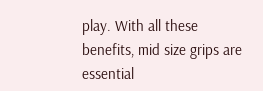play. With all these benefits, mid size grips are essential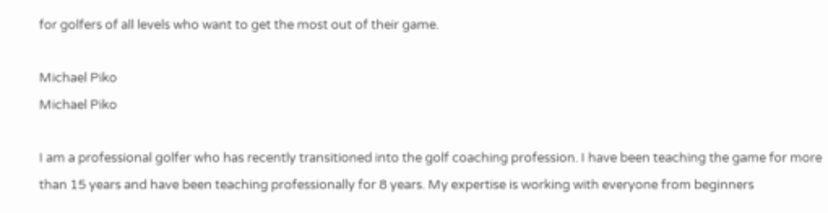for golfers of all levels who want to get the most out of their game.

Michael Piko
Michael Piko

I am a professional golfer who has recently transitioned into the golf coaching profession. I have been teaching the game for more than 15 years and have been teaching professionally for 8 years. My expertise is working with everyone from beginners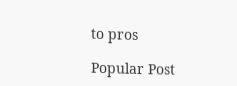to pros

Popular Post